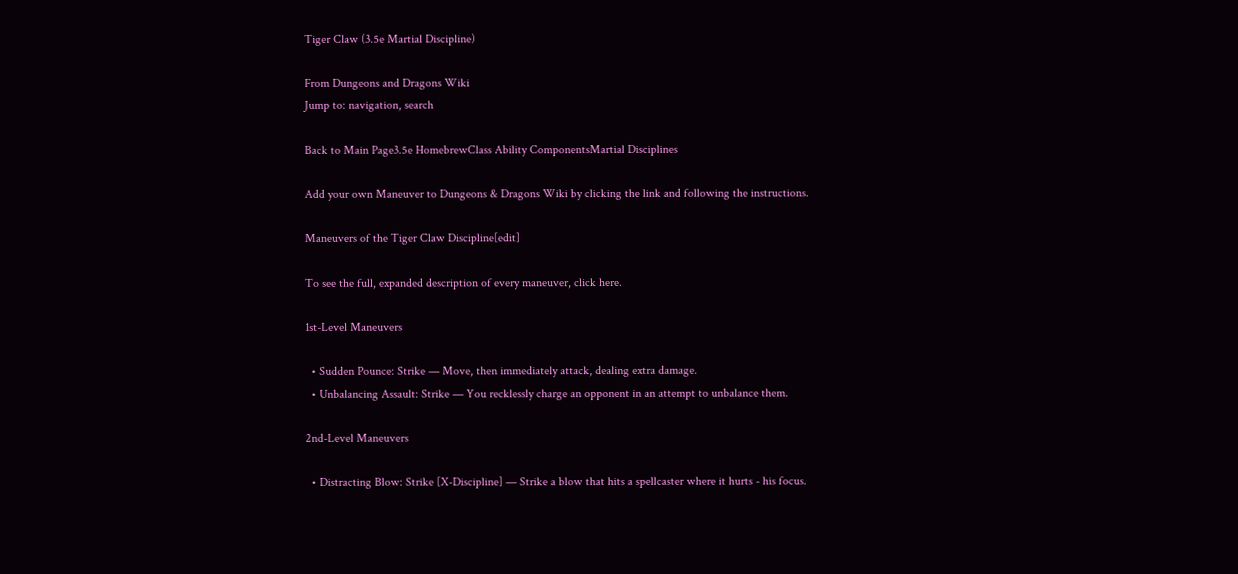Tiger Claw (3.5e Martial Discipline)

From Dungeons and Dragons Wiki
Jump to: navigation, search

Back to Main Page3.5e HomebrewClass Ability ComponentsMartial Disciplines

Add your own Maneuver to Dungeons & Dragons Wiki by clicking the link and following the instructions.

Maneuvers of the Tiger Claw Discipline[edit]

To see the full, expanded description of every maneuver, click here.

1st-Level Maneuvers

  • Sudden Pounce: Strike — Move, then immediately attack, dealing extra damage.
  • Unbalancing Assault: Strike — You recklessly charge an opponent in an attempt to unbalance them.

2nd-Level Maneuvers

  • Distracting Blow: Strike [X-Discipline] — Strike a blow that hits a spellcaster where it hurts - his focus.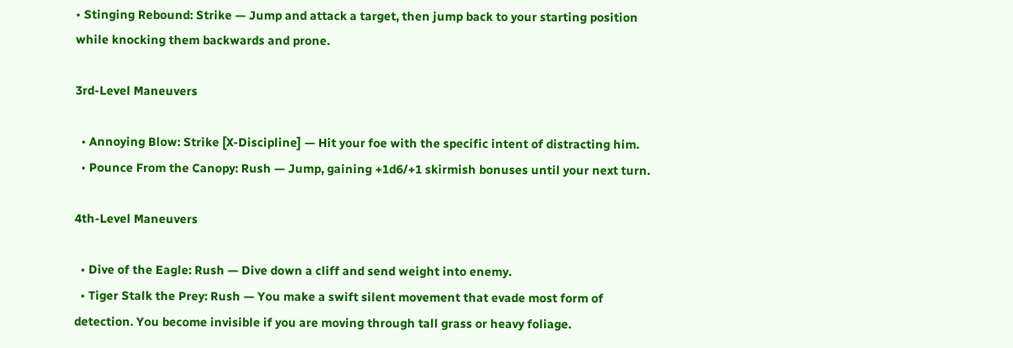• Stinging Rebound: Strike — Jump and attack a target, then jump back to your starting position while knocking them backwards and prone.

3rd-Level Maneuvers

  • Annoying Blow: Strike [X-Discipline] — Hit your foe with the specific intent of distracting him.
  • Pounce From the Canopy: Rush — Jump, gaining +1d6/+1 skirmish bonuses until your next turn.

4th-Level Maneuvers

  • Dive of the Eagle: Rush — Dive down a cliff and send weight into enemy.
  • Tiger Stalk the Prey: Rush — You make a swift silent movement that evade most form of detection. You become invisible if you are moving through tall grass or heavy foliage.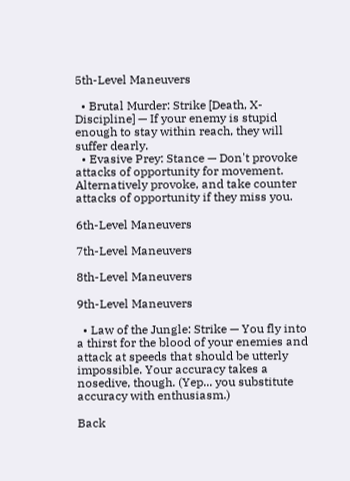5th-Level Maneuvers

  • Brutal Murder: Strike [Death, X-Discipline] — If your enemy is stupid enough to stay within reach, they will suffer dearly.
  • Evasive Prey: Stance — Don't provoke attacks of opportunity for movement. Alternatively provoke, and take counter attacks of opportunity if they miss you.

6th-Level Maneuvers

7th-Level Maneuvers

8th-Level Maneuvers

9th-Level Maneuvers

  • Law of the Jungle: Strike — You fly into a thirst for the blood of your enemies and attack at speeds that should be utterly impossible. Your accuracy takes a nosedive, though. (Yep... you substitute accuracy with enthusiasm.)

Back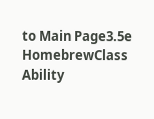to Main Page3.5e HomebrewClass Ability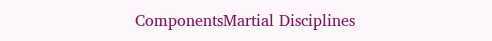ComponentsMartial Disciplines